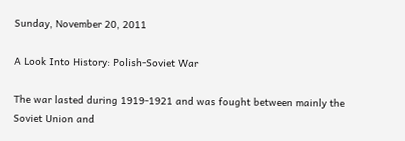Sunday, November 20, 2011

A Look Into History: Polish-Soviet War

The war lasted during 1919-1921 and was fought between mainly the Soviet Union and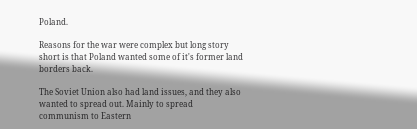Poland.

Reasons for the war were complex but long story short is that Poland wanted some of it's former land borders back.

The Soviet Union also had land issues, and they also wanted to spread out. Mainly to spread communism to Eastern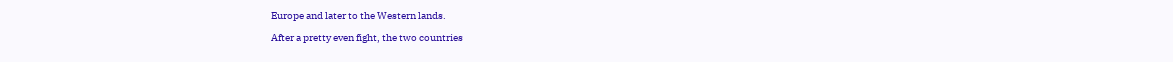Europe and later to the Western lands.

After a pretty even fight, the two countries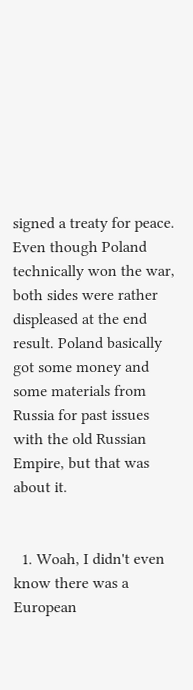signed a treaty for peace. Even though Poland technically won the war, both sides were rather displeased at the end result. Poland basically got some money and some materials from Russia for past issues with the old Russian Empire, but that was about it.


  1. Woah, I didn't even know there was a European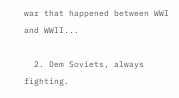war that happened between WWI and WWII...

  2. Dem Soviets, always fighting.